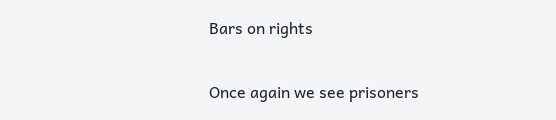Bars on rights

Once again we see prisoners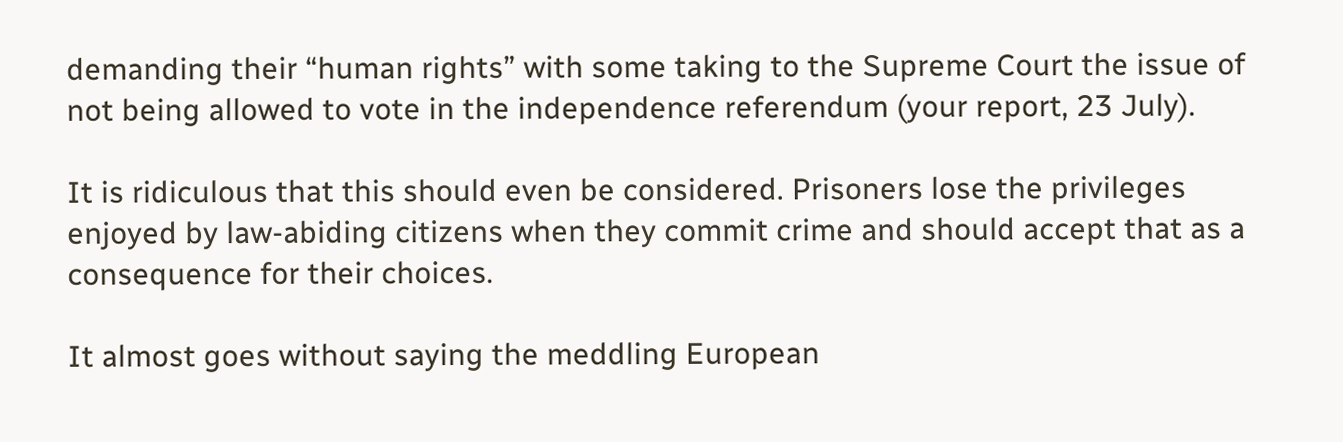demanding their “human rights” with some taking to the Supreme Court the issue of not being allowed to vote in the independence referendum (your report, 23 July).

It is ridiculous that this should even be considered. Prisoners lose the privileges enjoyed by law-abiding citizens when they commit crime and should accept that as a consequence for their choices.

It almost goes without saying the meddling European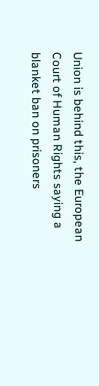Union is behind this, the European Court of Human Rights saying a blanket ban on prisoners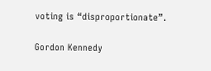voting is “disproportionate”.

Gordon Kennedy